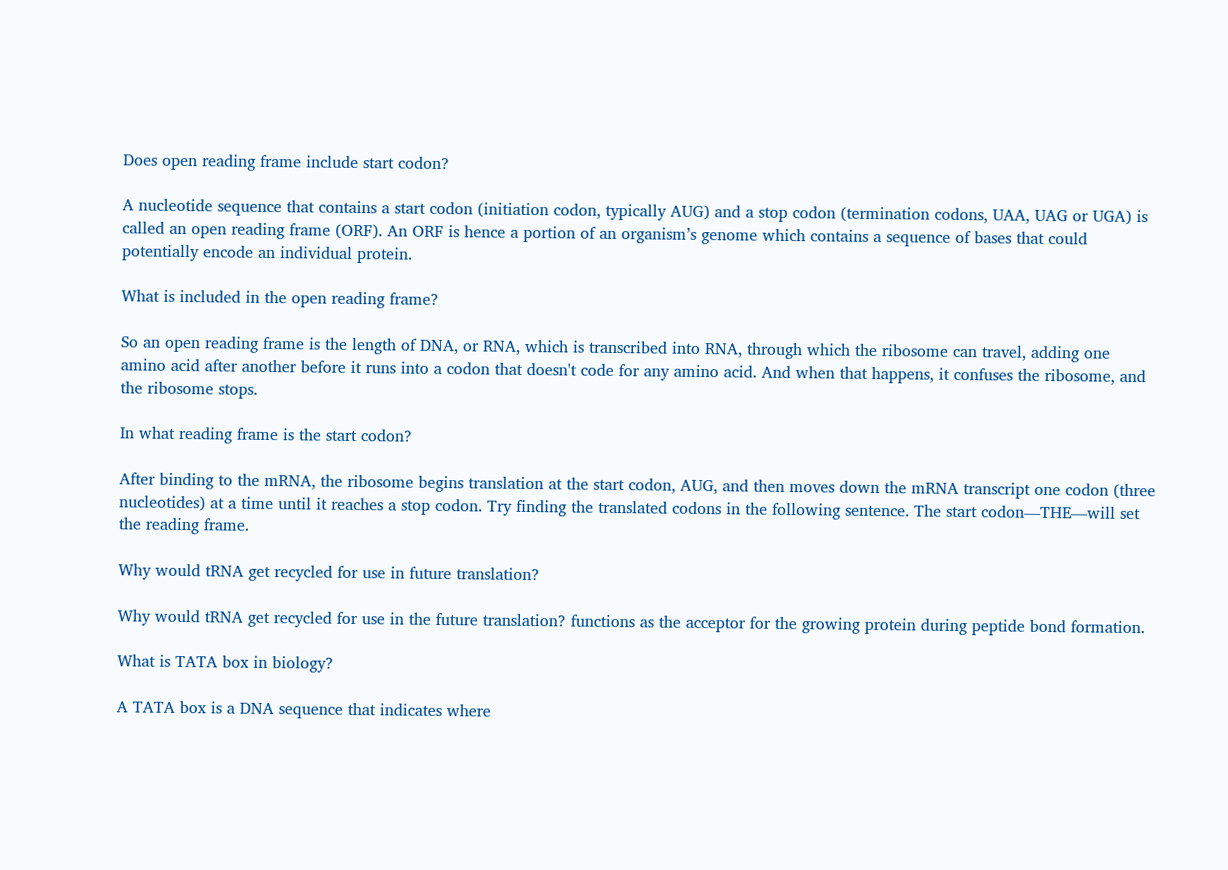Does open reading frame include start codon?

A nucleotide sequence that contains a start codon (initiation codon, typically AUG) and a stop codon (termination codons, UAA, UAG or UGA) is called an open reading frame (ORF). An ORF is hence a portion of an organism’s genome which contains a sequence of bases that could potentially encode an individual protein.

What is included in the open reading frame?

So an open reading frame is the length of DNA, or RNA, which is transcribed into RNA, through which the ribosome can travel, adding one amino acid after another before it runs into a codon that doesn't code for any amino acid. And when that happens, it confuses the ribosome, and the ribosome stops.

In what reading frame is the start codon?

After binding to the mRNA, the ribosome begins translation at the start codon, AUG, and then moves down the mRNA transcript one codon (three nucleotides) at a time until it reaches a stop codon. Try finding the translated codons in the following sentence. The start codon—THE—will set the reading frame.

Why would tRNA get recycled for use in future translation?

Why would tRNA get recycled for use in the future translation? functions as the acceptor for the growing protein during peptide bond formation.

What is TATA box in biology?

A TATA box is a DNA sequence that indicates where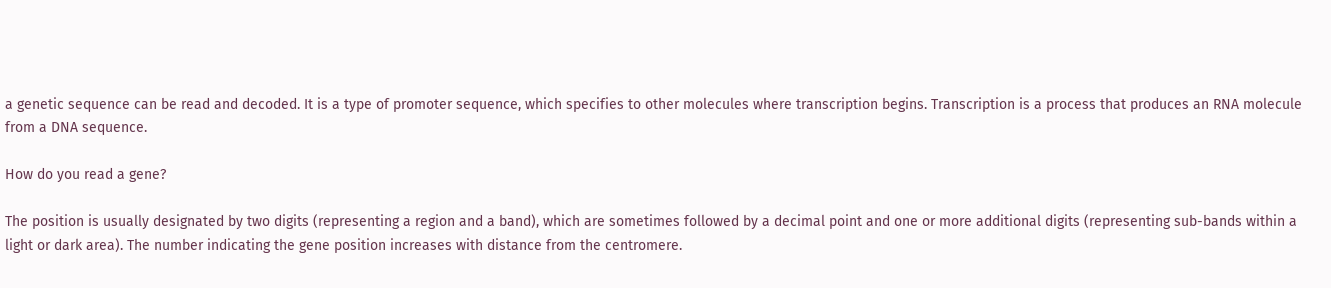a genetic sequence can be read and decoded. It is a type of promoter sequence, which specifies to other molecules where transcription begins. Transcription is a process that produces an RNA molecule from a DNA sequence.

How do you read a gene?

The position is usually designated by two digits (representing a region and a band), which are sometimes followed by a decimal point and one or more additional digits (representing sub-bands within a light or dark area). The number indicating the gene position increases with distance from the centromere.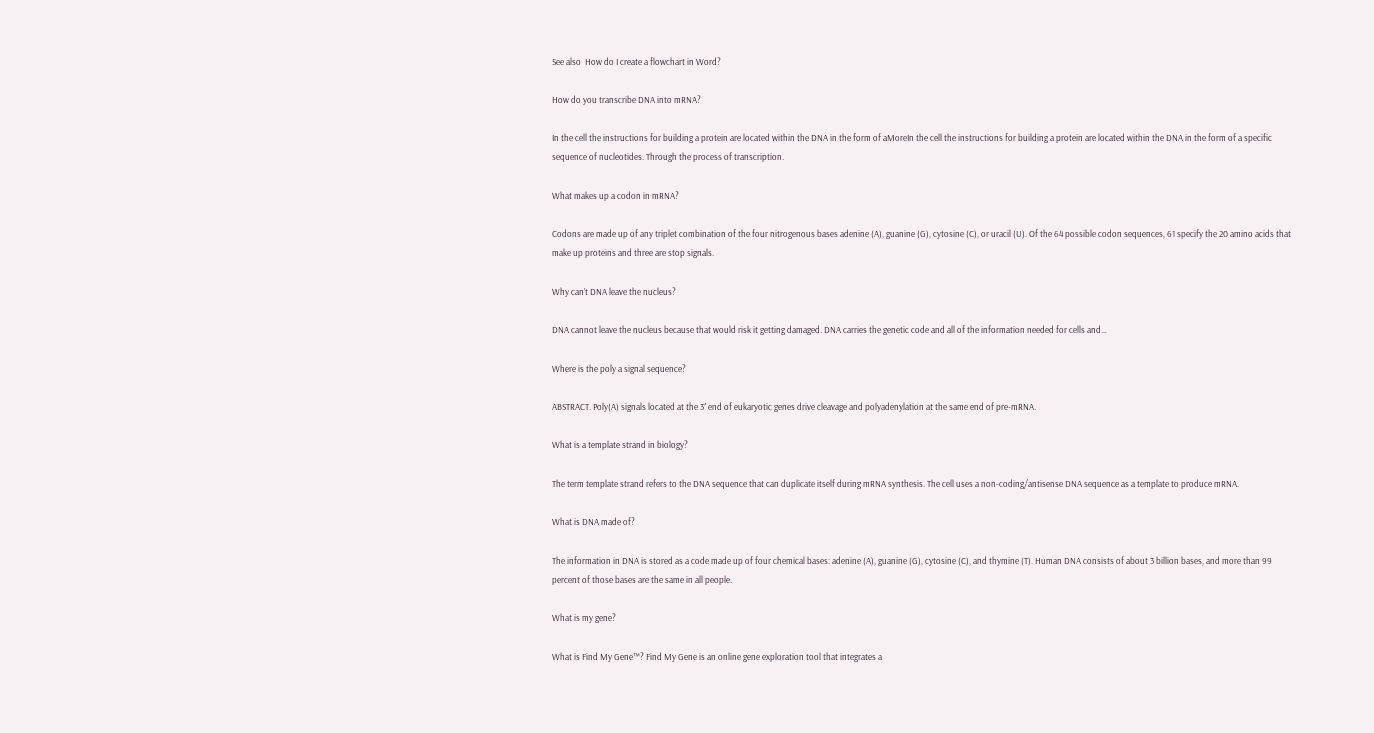See also  How do I create a flowchart in Word?

How do you transcribe DNA into mRNA?

In the cell the instructions for building a protein are located within the DNA in the form of aMoreIn the cell the instructions for building a protein are located within the DNA in the form of a specific sequence of nucleotides. Through the process of transcription.

What makes up a codon in mRNA?

Codons are made up of any triplet combination of the four nitrogenous bases adenine (A), guanine (G), cytosine (C), or uracil (U). Of the 64 possible codon sequences, 61 specify the 20 amino acids that make up proteins and three are stop signals.

Why can’t DNA leave the nucleus?

DNA cannot leave the nucleus because that would risk it getting damaged. DNA carries the genetic code and all of the information needed for cells and…

Where is the poly a signal sequence?

ABSTRACT. Poly(A) signals located at the 3′ end of eukaryotic genes drive cleavage and polyadenylation at the same end of pre-mRNA.

What is a template strand in biology?

The term template strand refers to the DNA sequence that can duplicate itself during mRNA synthesis. The cell uses a non-coding/antisense DNA sequence as a template to produce mRNA.

What is DNA made of?

The information in DNA is stored as a code made up of four chemical bases: adenine (A), guanine (G), cytosine (C), and thymine (T). Human DNA consists of about 3 billion bases, and more than 99 percent of those bases are the same in all people.

What is my gene?

What is Find My Gene™? Find My Gene is an online gene exploration tool that integrates a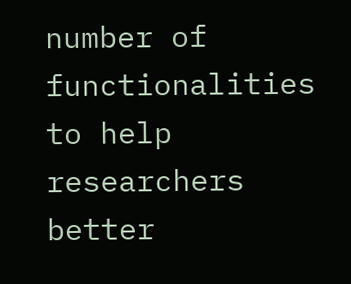number of functionalities to help researchers better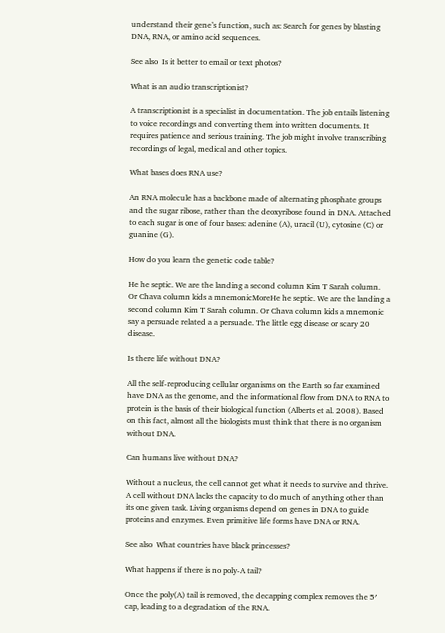understand their gene’s function, such as: Search for genes by blasting DNA, RNA, or amino acid sequences.

See also  Is it better to email or text photos?

What is an audio transcriptionist?

A transcriptionist is a specialist in documentation. The job entails listening to voice recordings and converting them into written documents. It requires patience and serious training. The job might involve transcribing recordings of legal, medical and other topics.

What bases does RNA use?

An RNA molecule has a backbone made of alternating phosphate groups and the sugar ribose, rather than the deoxyribose found in DNA. Attached to each sugar is one of four bases: adenine (A), uracil (U), cytosine (C) or guanine (G).

How do you learn the genetic code table?

He he septic. We are the landing a second column Kim T Sarah column. Or Chava column kids a mnemonicMoreHe he septic. We are the landing a second column Kim T Sarah column. Or Chava column kids a mnemonic say a persuade related a a persuade. The little egg disease or scary 20 disease.

Is there life without DNA?

All the self-reproducing cellular organisms on the Earth so far examined have DNA as the genome, and the informational flow from DNA to RNA to protein is the basis of their biological function (Alberts et al. 2008). Based on this fact, almost all the biologists must think that there is no organism without DNA.

Can humans live without DNA?

Without a nucleus, the cell cannot get what it needs to survive and thrive. A cell without DNA lacks the capacity to do much of anything other than its one given task. Living organisms depend on genes in DNA to guide proteins and enzymes. Even primitive life forms have DNA or RNA.

See also  What countries have black princesses?

What happens if there is no poly-A tail?

Once the poly(A) tail is removed, the decapping complex removes the 5′ cap, leading to a degradation of the RNA.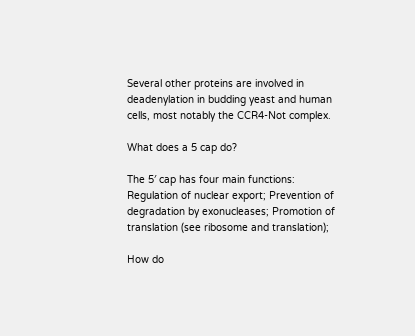Several other proteins are involved in deadenylation in budding yeast and human cells, most notably the CCR4-Not complex.

What does a 5 cap do?

The 5′ cap has four main functions: Regulation of nuclear export; Prevention of degradation by exonucleases; Promotion of translation (see ribosome and translation);

How do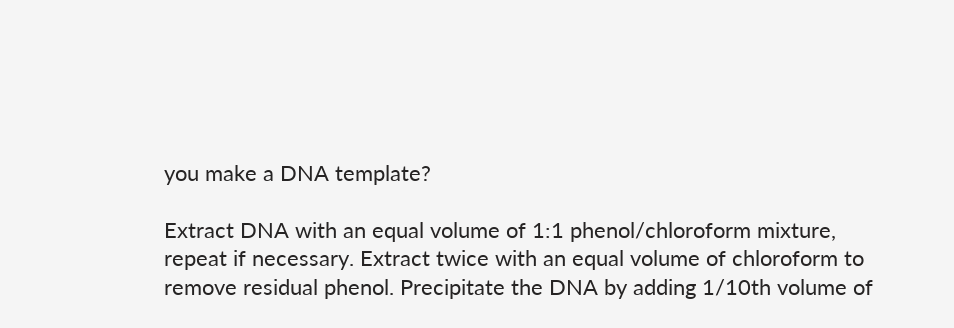you make a DNA template?

Extract DNA with an equal volume of 1:1 phenol/chloroform mixture, repeat if necessary. Extract twice with an equal volume of chloroform to remove residual phenol. Precipitate the DNA by adding 1/10th volume of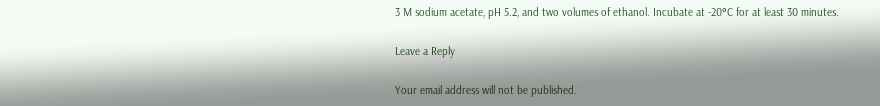3 M sodium acetate, pH 5.2, and two volumes of ethanol. Incubate at -20°C for at least 30 minutes.

Leave a Reply

Your email address will not be published.